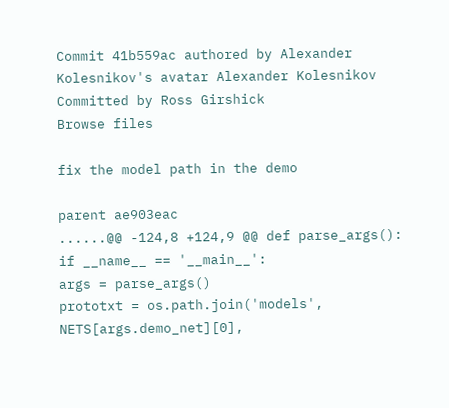Commit 41b559ac authored by Alexander Kolesnikov's avatar Alexander Kolesnikov Committed by Ross Girshick
Browse files

fix the model path in the demo

parent ae903eac
......@@ -124,8 +124,9 @@ def parse_args():
if __name__ == '__main__':
args = parse_args()
prototxt = os.path.join('models', NETS[args.demo_net][0],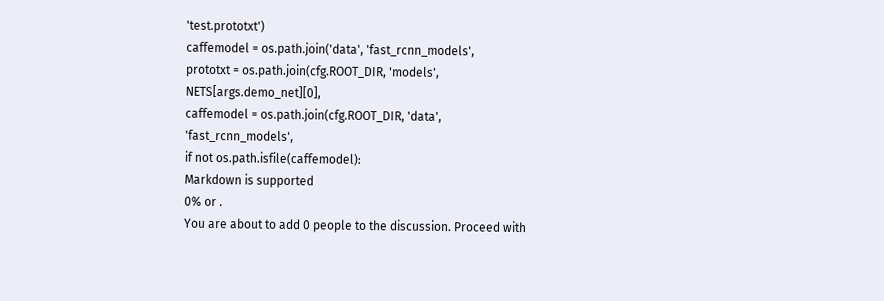'test.prototxt')
caffemodel = os.path.join('data', 'fast_rcnn_models',
prototxt = os.path.join(cfg.ROOT_DIR, 'models', NETS[args.demo_net][0],
caffemodel = os.path.join(cfg.ROOT_DIR, 'data', 'fast_rcnn_models',
if not os.path.isfile(caffemodel):
Markdown is supported
0% or .
You are about to add 0 people to the discussion. Proceed with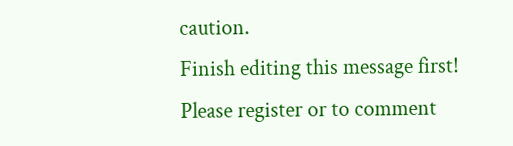caution.
Finish editing this message first!
Please register or to comment